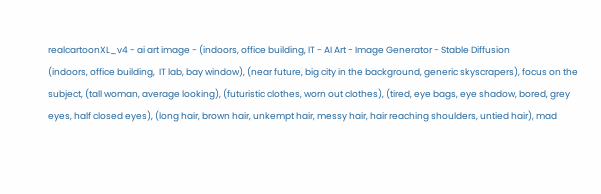realcartoonXL_v4 - ai art image - (indoors, office building, IT - AI Art - Image Generator - Stable Diffusion
(indoors, office building,  IT lab, bay window), (near future, big city in the background, generic skyscrapers), focus on the subject, (tall woman, average looking), (futuristic clothes, worn out clothes), (tired, eye bags, eye shadow, bored, grey eyes, half closed eyes), (long hair, brown hair, unkempt hair, messy hair, hair reaching shoulders, untied hair), mad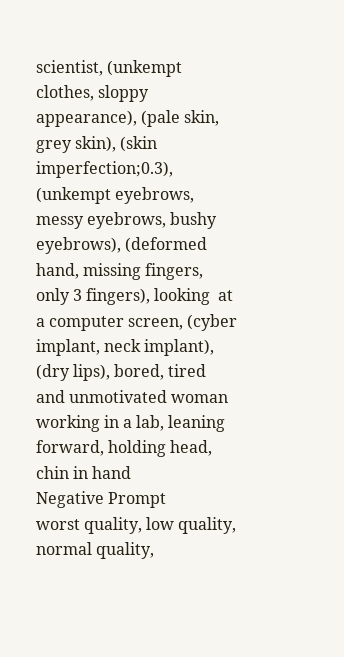scientist, (unkempt clothes, sloppy appearance), (pale skin, grey skin), (skin imperfection;0.3), (unkempt eyebrows, messy eyebrows, bushy eyebrows), (deformed hand, missing fingers, only 3 fingers), looking  at a computer screen, (cyber implant, neck implant), (dry lips), bored, tired and unmotivated woman working in a lab, leaning forward, holding head, chin in hand
Negative Prompt
worst quality, low quality, normal quality,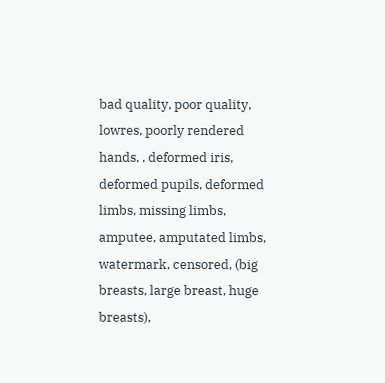bad quality, poor quality, lowres, poorly rendered hands, , deformed iris, deformed pupils, deformed limbs, missing limbs, amputee, amputated limbs, watermark, censored, (big breasts, large breast, huge breasts),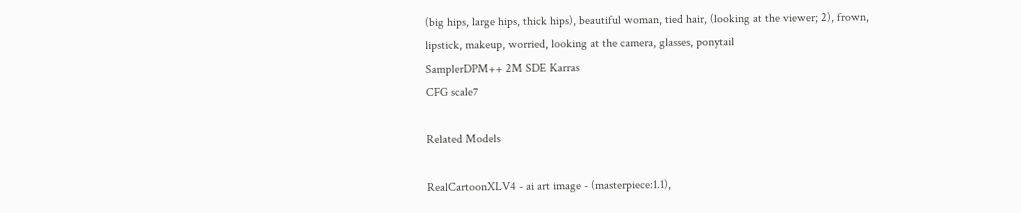(big hips, large hips, thick hips), beautiful woman, tied hair, (looking at the viewer; 2), frown, lipstick, makeup, worried, looking at the camera, glasses, ponytail
SamplerDPM++ 2M SDE Karras
CFG scale7

Related Models

RealCartoonXLV4 - ai art image - (masterpiece:1.1),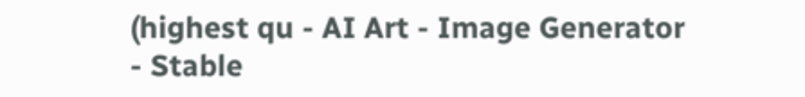(highest qu - AI Art - Image Generator - Stable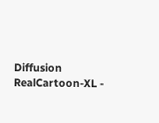Diffusion
RealCartoon-XL -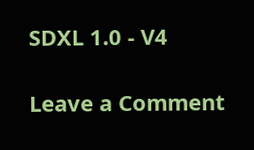SDXL 1.0 - V4

Leave a Comment